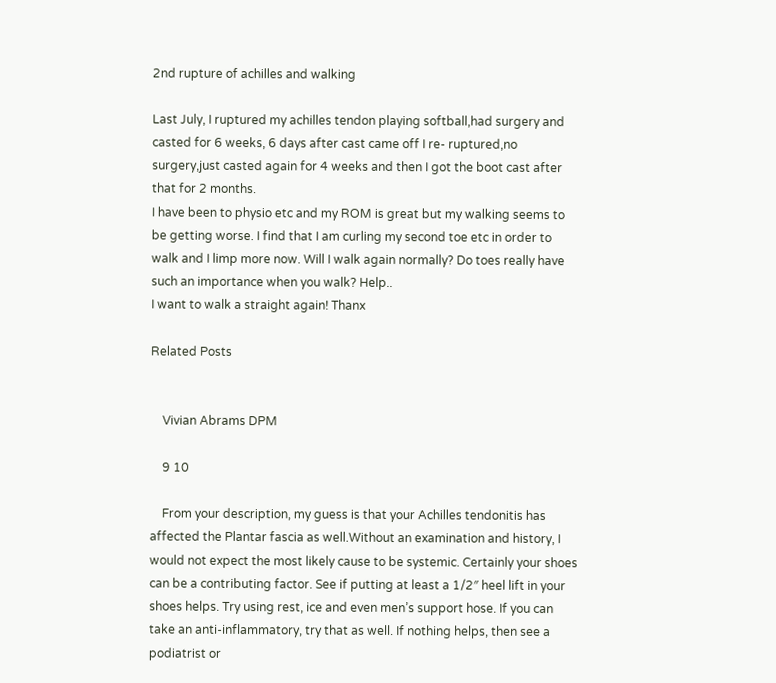2nd rupture of achilles and walking

Last July, I ruptured my achilles tendon playing softball,had surgery and casted for 6 weeks, 6 days after cast came off I re- ruptured,no surgery,just casted again for 4 weeks and then I got the boot cast after that for 2 months.
I have been to physio etc and my ROM is great but my walking seems to be getting worse. I find that I am curling my second toe etc in order to walk and I limp more now. Will I walk again normally? Do toes really have such an importance when you walk? Help..
I want to walk a straight again! Thanx

Related Posts


    Vivian Abrams DPM

    9 10

    From your description, my guess is that your Achilles tendonitis has affected the Plantar fascia as well.Without an examination and history, I would not expect the most likely cause to be systemic. Certainly your shoes can be a contributing factor. See if putting at least a 1/2″ heel lift in your shoes helps. Try using rest, ice and even men’s support hose. If you can take an anti-inflammatory, try that as well. If nothing helps, then see a podiatrist or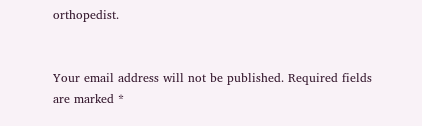orthopedist.


Your email address will not be published. Required fields are marked *